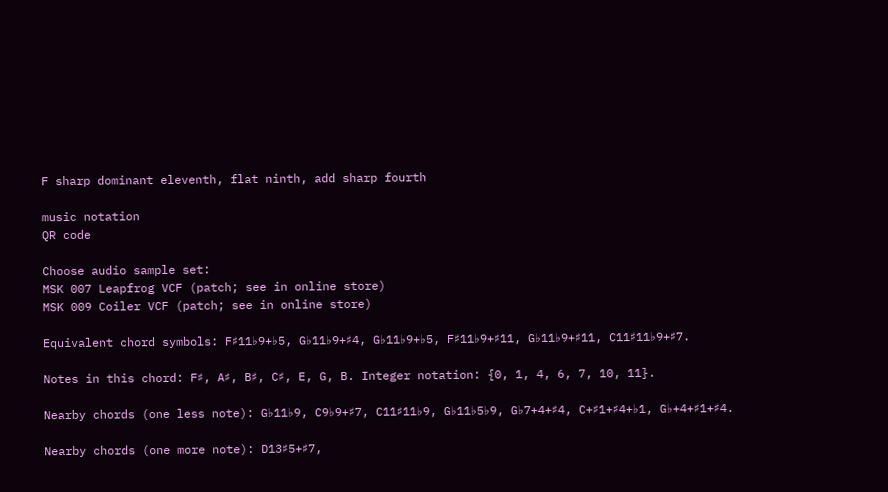F sharp dominant eleventh, flat ninth, add sharp fourth

music notation
QR code

Choose audio sample set:
MSK 007 Leapfrog VCF (patch; see in online store)
MSK 009 Coiler VCF (patch; see in online store)

Equivalent chord symbols: F♯11♭9+♭5, G♭11♭9+♯4, G♭11♭9+♭5, F♯11♭9+♯11, G♭11♭9+♯11, C11♯11♭9+♯7.

Notes in this chord: F♯, A♯, B♯, C♯, E, G, B. Integer notation: {0, 1, 4, 6, 7, 10, 11}.

Nearby chords (one less note): G♭11♭9, C9♭9+♯7, C11♯11♭9, G♭11♭5♭9, G♭7+4+♯4, C+♯1+♯4+♭1, G♭+4+♯1+♯4.

Nearby chords (one more note): D13♯5+♯7,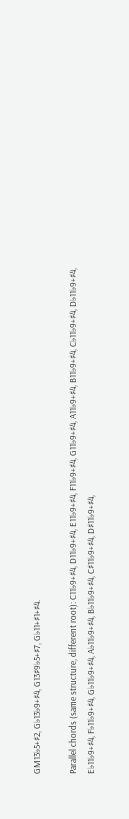GM13♭5+♯2, G♭13♭9+♯4, G13♯9♭5+♯7, G♭11+♯1+♯4.

Parallel chords (same structure, different root): C11♭9+♯4, D11♭9+♯4, E11♭9+♯4, F11♭9+♯4, G11♭9+♯4, A11♭9+♯4, B11♭9+♯4, C♭11♭9+♯4, D♭11♭9+♯4, E♭11♭9+♯4, F♭11♭9+♯4, G♭11♭9+♯4, A♭11♭9+♯4, B♭11♭9+♯4, C♯11♭9+♯4, D♯11♭9+♯4,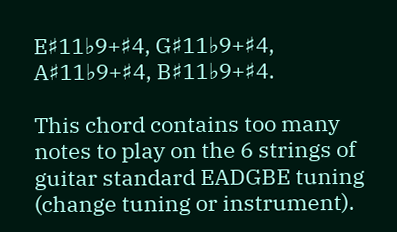E♯11♭9+♯4, G♯11♭9+♯4, A♯11♭9+♯4, B♯11♭9+♯4.

This chord contains too many notes to play on the 6 strings of guitar standard EADGBE tuning (change tuning or instrument).